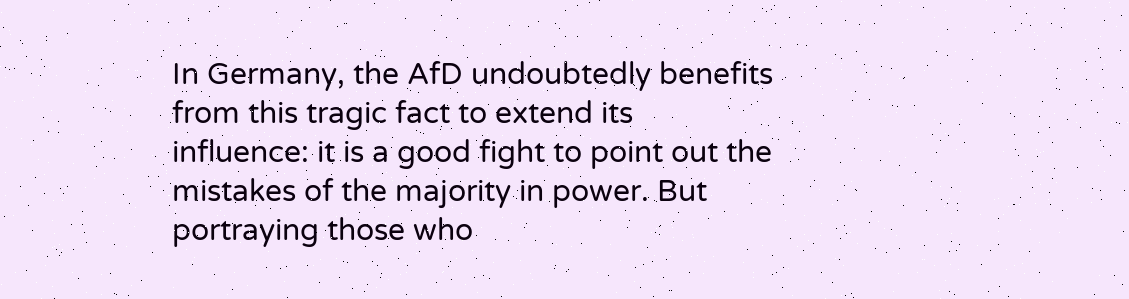In Germany, the AfD undoubtedly benefits from this tragic fact to extend its influence: it is a good fight to point out the mistakes of the majority in power. But portraying those who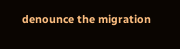denounce the migration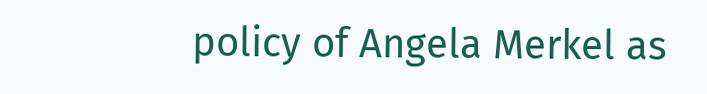policy of Angela Merkel as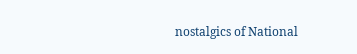nostalgics of National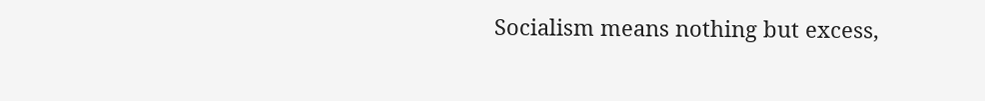Socialism means nothing but excess,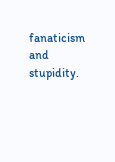fanaticism and stupidity.